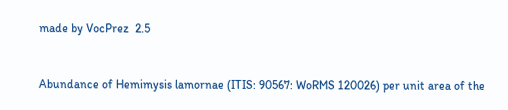made by VocPrez  2.5


Abundance of Hemimysis lamornae (ITIS: 90567: WoRMS 120026) per unit area of the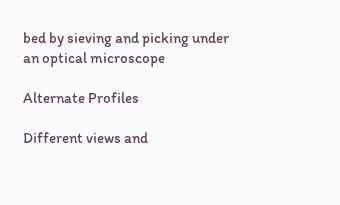bed by sieving and picking under an optical microscope

Alternate Profiles

Different views and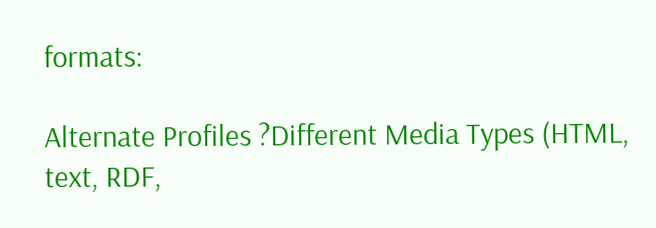formats:

Alternate Profiles ?Different Media Types (HTML, text, RDF,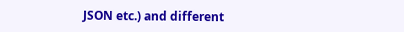JSON etc.) and different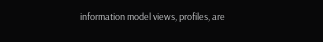information model views, profiles, are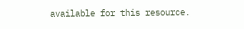available for this resource.